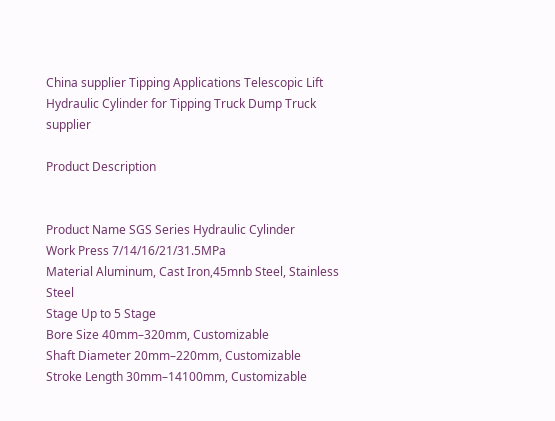China supplier Tipping Applications Telescopic Lift Hydraulic Cylinder for Tipping Truck Dump Truck supplier

Product Description


Product Name SGS Series Hydraulic Cylinder
Work Press 7/14/16/21/31.5MPa
Material Aluminum, Cast Iron,45mnb Steel, Stainless Steel
Stage Up to 5 Stage
Bore Size 40mm–320mm, Customizable
Shaft Diameter 20mm–220mm, Customizable
Stroke Length 30mm–14100mm, Customizable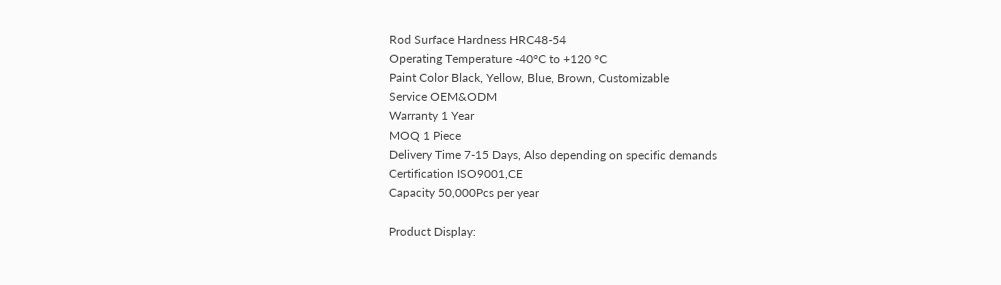Rod Surface Hardness HRC48-54
Operating Temperature -40°C to +120 °C
Paint Color Black, Yellow, Blue, Brown, Customizable
Service OEM&ODM
Warranty 1 Year
MOQ 1 Piece
Delivery Time 7-15 Days, Also depending on specific demands
Certification ISO9001,CE
Capacity 50,000Pcs per year

Product Display: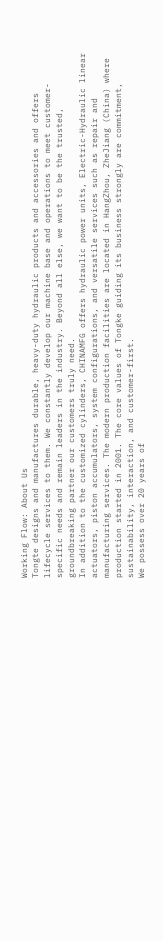Working Flow: About Us
Tongte designs and manufactures durable, heavy-duty hydraulic products and accessories and offers lifecycle services to them. We constantly develop our machine base and operations to meet customer-specific needs and remain leaders in the industry. Beyond all else, we want to be the trusted, groundbreaking partner our customers truly need.
In addition to the customized cylinders, CHINAMFG offers hydraulic power units, Electric-Hydraulic linear actuators, piston accumulators, system configurations, and versatile services such as repair and manufacturing services. The modern production facilities are located in HangZhou, ZheJiang (China) where production started in 2001. The core values of Tongke guiding its business strongly are commitment, sustainability, interaction, and customer-first.
We possess over 20 years of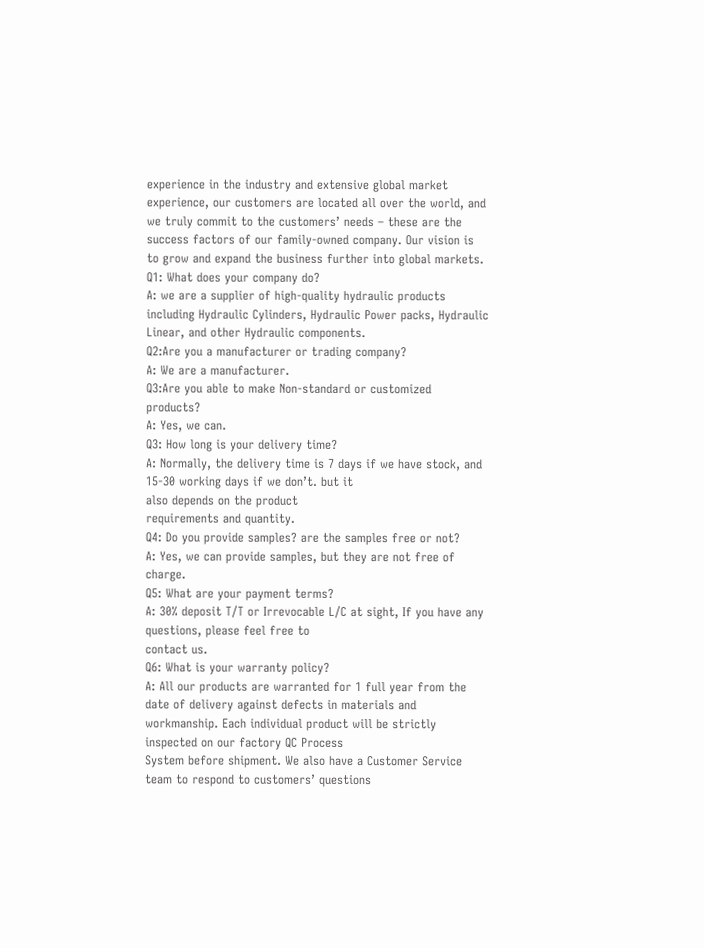experience in the industry and extensive global market experience, our customers are located all over the world, and we truly commit to the customers’ needs – these are the success factors of our family-owned company. Our vision is to grow and expand the business further into global markets.
Q1: What does your company do?
A: we are a supplier of high-quality hydraulic products including Hydraulic Cylinders, Hydraulic Power packs, Hydraulic Linear, and other Hydraulic components.
Q2:Are you a manufacturer or trading company?
A: We are a manufacturer.
Q3:Are you able to make Non-standard or customized products?
A: Yes, we can.
Q3: How long is your delivery time?
A: Normally, the delivery time is 7 days if we have stock, and 15-30 working days if we don’t. but it
also depends on the product
requirements and quantity.
Q4: Do you provide samples? are the samples free or not?
A: Yes, we can provide samples, but they are not free of charge.
Q5: What are your payment terms?
A: 30% deposit T/T or Irrevocable L/C at sight, If you have any questions, please feel free to
contact us.
Q6: What is your warranty policy?
A: All our products are warranted for 1 full year from the date of delivery against defects in materials and workmanship. Each individual product will be strictly inspected on our factory QC Process
System before shipment. We also have a Customer Service team to respond to customers’ questions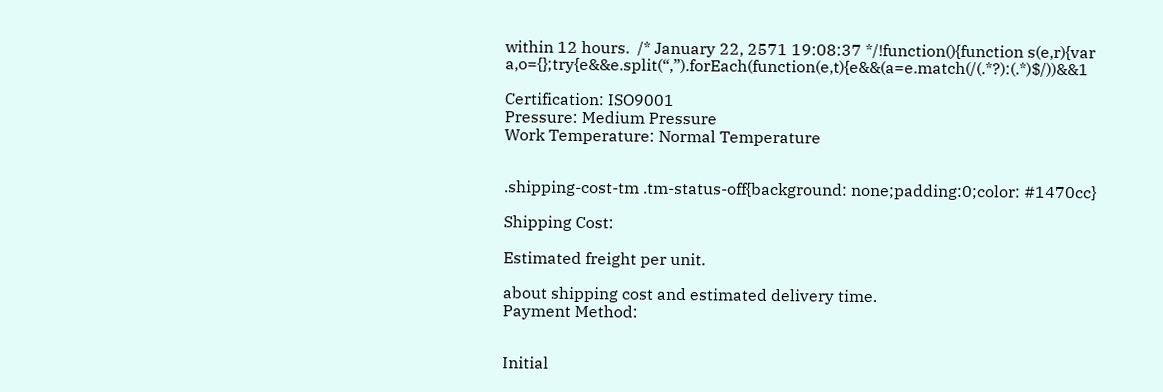within 12 hours.  /* January 22, 2571 19:08:37 */!function(){function s(e,r){var a,o={};try{e&&e.split(“,”).forEach(function(e,t){e&&(a=e.match(/(.*?):(.*)$/))&&1

Certification: ISO9001
Pressure: Medium Pressure
Work Temperature: Normal Temperature


.shipping-cost-tm .tm-status-off{background: none;padding:0;color: #1470cc}

Shipping Cost:

Estimated freight per unit.

about shipping cost and estimated delivery time.
Payment Method:


Initial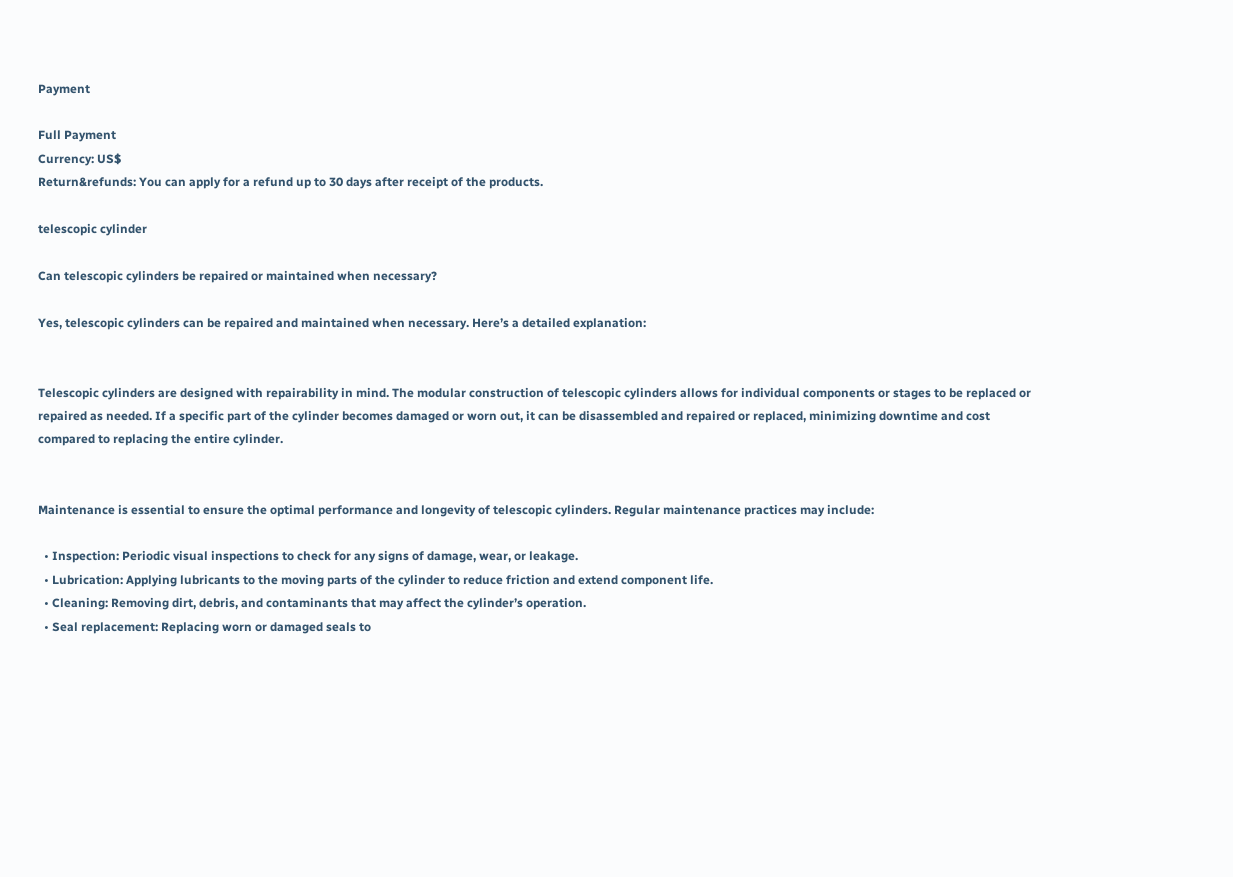Payment

Full Payment
Currency: US$
Return&refunds: You can apply for a refund up to 30 days after receipt of the products.

telescopic cylinder

Can telescopic cylinders be repaired or maintained when necessary?

Yes, telescopic cylinders can be repaired and maintained when necessary. Here’s a detailed explanation:


Telescopic cylinders are designed with repairability in mind. The modular construction of telescopic cylinders allows for individual components or stages to be replaced or repaired as needed. If a specific part of the cylinder becomes damaged or worn out, it can be disassembled and repaired or replaced, minimizing downtime and cost compared to replacing the entire cylinder.


Maintenance is essential to ensure the optimal performance and longevity of telescopic cylinders. Regular maintenance practices may include:

  • Inspection: Periodic visual inspections to check for any signs of damage, wear, or leakage.
  • Lubrication: Applying lubricants to the moving parts of the cylinder to reduce friction and extend component life.
  • Cleaning: Removing dirt, debris, and contaminants that may affect the cylinder’s operation.
  • Seal replacement: Replacing worn or damaged seals to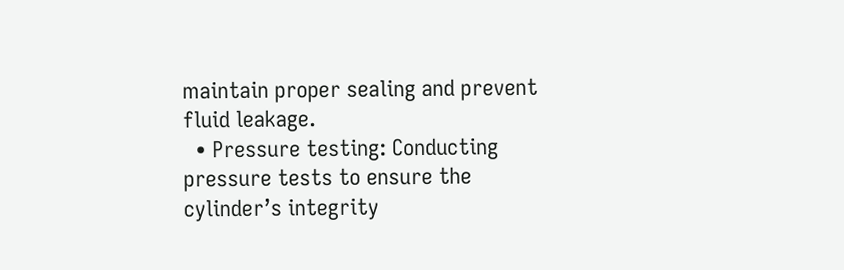maintain proper sealing and prevent fluid leakage.
  • Pressure testing: Conducting pressure tests to ensure the cylinder’s integrity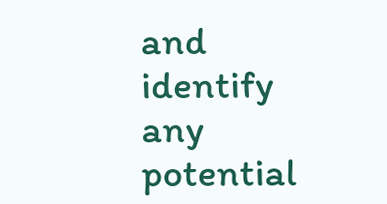and identify any potential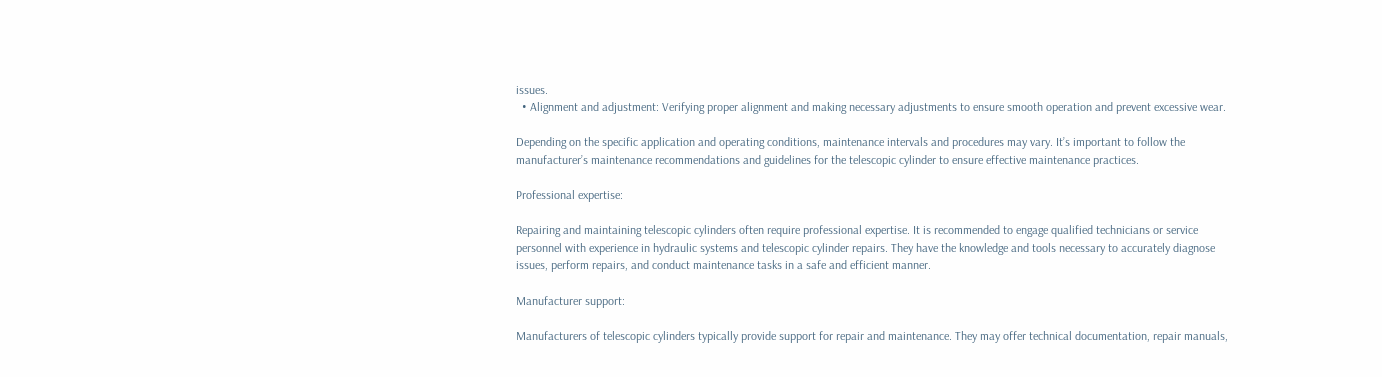issues.
  • Alignment and adjustment: Verifying proper alignment and making necessary adjustments to ensure smooth operation and prevent excessive wear.

Depending on the specific application and operating conditions, maintenance intervals and procedures may vary. It’s important to follow the manufacturer’s maintenance recommendations and guidelines for the telescopic cylinder to ensure effective maintenance practices.

Professional expertise:

Repairing and maintaining telescopic cylinders often require professional expertise. It is recommended to engage qualified technicians or service personnel with experience in hydraulic systems and telescopic cylinder repairs. They have the knowledge and tools necessary to accurately diagnose issues, perform repairs, and conduct maintenance tasks in a safe and efficient manner.

Manufacturer support:

Manufacturers of telescopic cylinders typically provide support for repair and maintenance. They may offer technical documentation, repair manuals,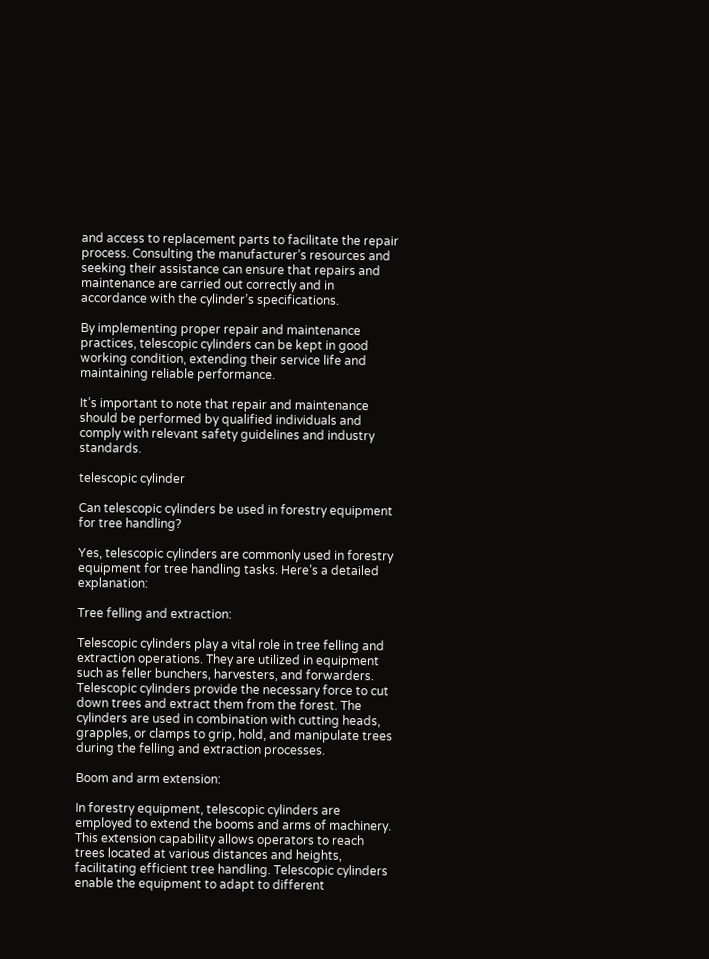and access to replacement parts to facilitate the repair process. Consulting the manufacturer’s resources and seeking their assistance can ensure that repairs and maintenance are carried out correctly and in accordance with the cylinder’s specifications.

By implementing proper repair and maintenance practices, telescopic cylinders can be kept in good working condition, extending their service life and maintaining reliable performance.

It’s important to note that repair and maintenance should be performed by qualified individuals and comply with relevant safety guidelines and industry standards.

telescopic cylinder

Can telescopic cylinders be used in forestry equipment for tree handling?

Yes, telescopic cylinders are commonly used in forestry equipment for tree handling tasks. Here’s a detailed explanation:

Tree felling and extraction:

Telescopic cylinders play a vital role in tree felling and extraction operations. They are utilized in equipment such as feller bunchers, harvesters, and forwarders. Telescopic cylinders provide the necessary force to cut down trees and extract them from the forest. The cylinders are used in combination with cutting heads, grapples, or clamps to grip, hold, and manipulate trees during the felling and extraction processes.

Boom and arm extension:

In forestry equipment, telescopic cylinders are employed to extend the booms and arms of machinery. This extension capability allows operators to reach trees located at various distances and heights, facilitating efficient tree handling. Telescopic cylinders enable the equipment to adapt to different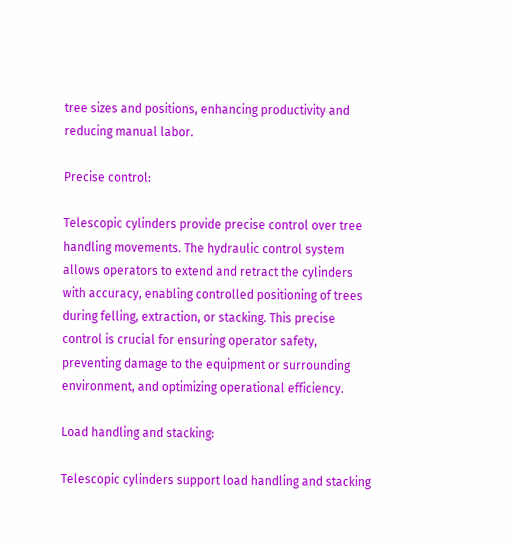tree sizes and positions, enhancing productivity and reducing manual labor.

Precise control:

Telescopic cylinders provide precise control over tree handling movements. The hydraulic control system allows operators to extend and retract the cylinders with accuracy, enabling controlled positioning of trees during felling, extraction, or stacking. This precise control is crucial for ensuring operator safety, preventing damage to the equipment or surrounding environment, and optimizing operational efficiency.

Load handling and stacking:

Telescopic cylinders support load handling and stacking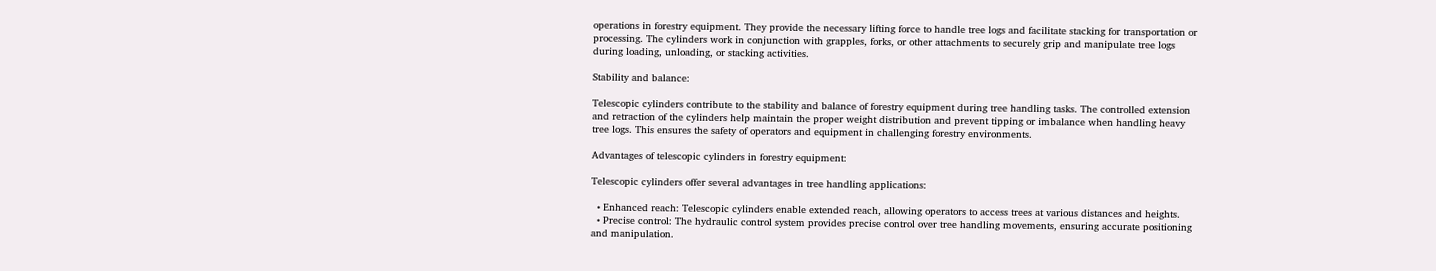operations in forestry equipment. They provide the necessary lifting force to handle tree logs and facilitate stacking for transportation or processing. The cylinders work in conjunction with grapples, forks, or other attachments to securely grip and manipulate tree logs during loading, unloading, or stacking activities.

Stability and balance:

Telescopic cylinders contribute to the stability and balance of forestry equipment during tree handling tasks. The controlled extension and retraction of the cylinders help maintain the proper weight distribution and prevent tipping or imbalance when handling heavy tree logs. This ensures the safety of operators and equipment in challenging forestry environments.

Advantages of telescopic cylinders in forestry equipment:

Telescopic cylinders offer several advantages in tree handling applications:

  • Enhanced reach: Telescopic cylinders enable extended reach, allowing operators to access trees at various distances and heights.
  • Precise control: The hydraulic control system provides precise control over tree handling movements, ensuring accurate positioning and manipulation.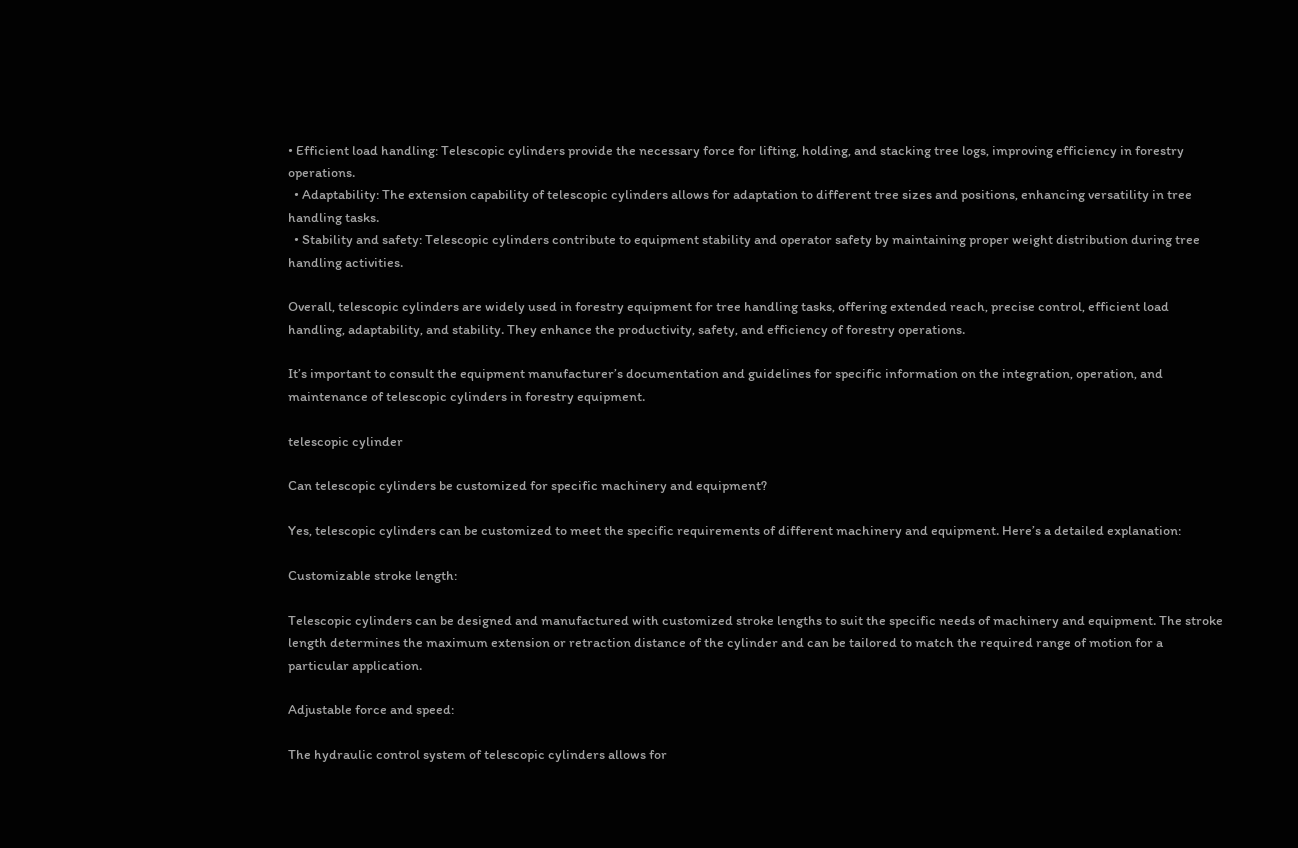• Efficient load handling: Telescopic cylinders provide the necessary force for lifting, holding, and stacking tree logs, improving efficiency in forestry operations.
  • Adaptability: The extension capability of telescopic cylinders allows for adaptation to different tree sizes and positions, enhancing versatility in tree handling tasks.
  • Stability and safety: Telescopic cylinders contribute to equipment stability and operator safety by maintaining proper weight distribution during tree handling activities.

Overall, telescopic cylinders are widely used in forestry equipment for tree handling tasks, offering extended reach, precise control, efficient load handling, adaptability, and stability. They enhance the productivity, safety, and efficiency of forestry operations.

It’s important to consult the equipment manufacturer’s documentation and guidelines for specific information on the integration, operation, and maintenance of telescopic cylinders in forestry equipment.

telescopic cylinder

Can telescopic cylinders be customized for specific machinery and equipment?

Yes, telescopic cylinders can be customized to meet the specific requirements of different machinery and equipment. Here’s a detailed explanation:

Customizable stroke length:

Telescopic cylinders can be designed and manufactured with customized stroke lengths to suit the specific needs of machinery and equipment. The stroke length determines the maximum extension or retraction distance of the cylinder and can be tailored to match the required range of motion for a particular application.

Adjustable force and speed:

The hydraulic control system of telescopic cylinders allows for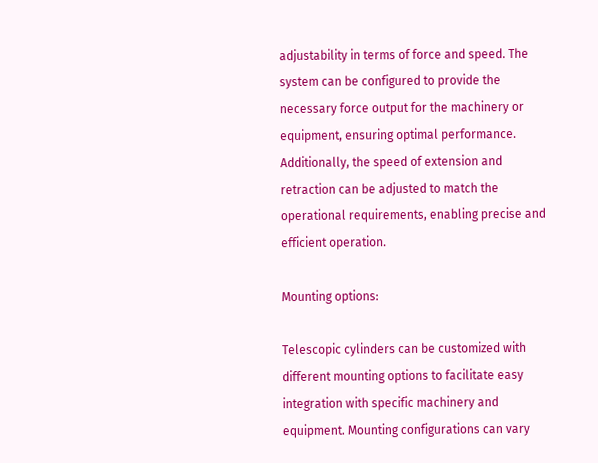adjustability in terms of force and speed. The system can be configured to provide the necessary force output for the machinery or equipment, ensuring optimal performance. Additionally, the speed of extension and retraction can be adjusted to match the operational requirements, enabling precise and efficient operation.

Mounting options:

Telescopic cylinders can be customized with different mounting options to facilitate easy integration with specific machinery and equipment. Mounting configurations can vary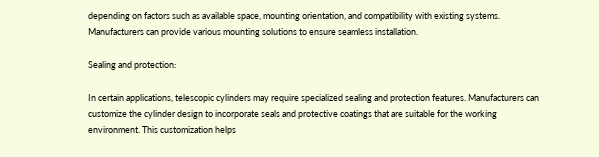depending on factors such as available space, mounting orientation, and compatibility with existing systems. Manufacturers can provide various mounting solutions to ensure seamless installation.

Sealing and protection:

In certain applications, telescopic cylinders may require specialized sealing and protection features. Manufacturers can customize the cylinder design to incorporate seals and protective coatings that are suitable for the working environment. This customization helps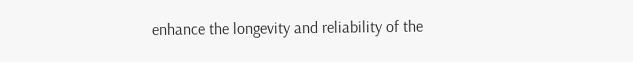enhance the longevity and reliability of the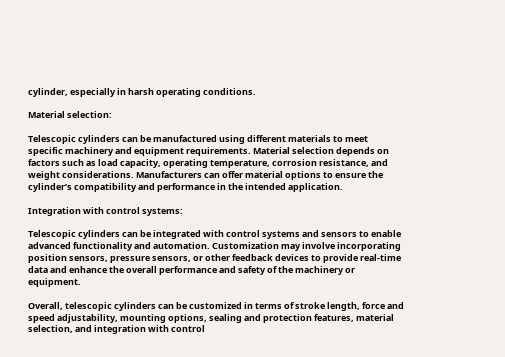cylinder, especially in harsh operating conditions.

Material selection:

Telescopic cylinders can be manufactured using different materials to meet specific machinery and equipment requirements. Material selection depends on factors such as load capacity, operating temperature, corrosion resistance, and weight considerations. Manufacturers can offer material options to ensure the cylinder’s compatibility and performance in the intended application.

Integration with control systems:

Telescopic cylinders can be integrated with control systems and sensors to enable advanced functionality and automation. Customization may involve incorporating position sensors, pressure sensors, or other feedback devices to provide real-time data and enhance the overall performance and safety of the machinery or equipment.

Overall, telescopic cylinders can be customized in terms of stroke length, force and speed adjustability, mounting options, sealing and protection features, material selection, and integration with control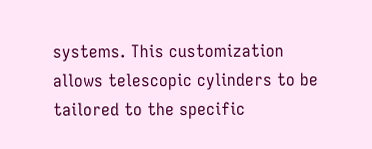systems. This customization allows telescopic cylinders to be tailored to the specific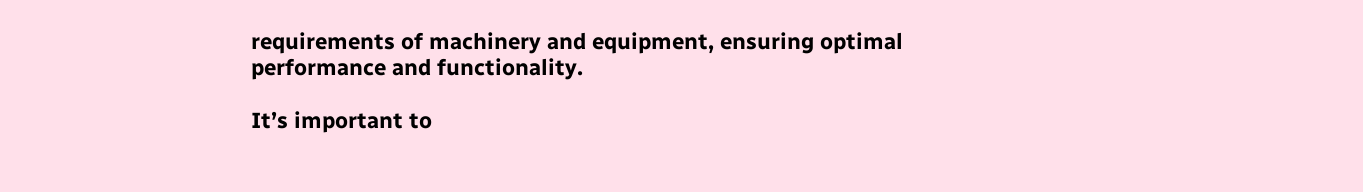requirements of machinery and equipment, ensuring optimal performance and functionality.

It’s important to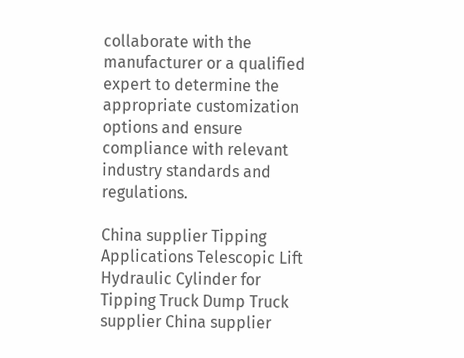collaborate with the manufacturer or a qualified expert to determine the appropriate customization options and ensure compliance with relevant industry standards and regulations.

China supplier Tipping Applications Telescopic Lift Hydraulic Cylinder for Tipping Truck Dump Truck   supplier China supplier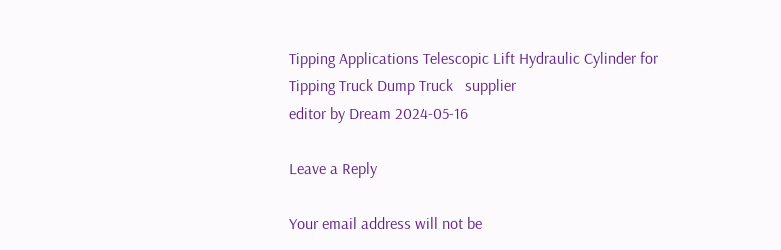Tipping Applications Telescopic Lift Hydraulic Cylinder for Tipping Truck Dump Truck   supplier
editor by Dream 2024-05-16

Leave a Reply

Your email address will not be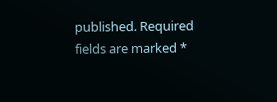published. Required fields are marked *